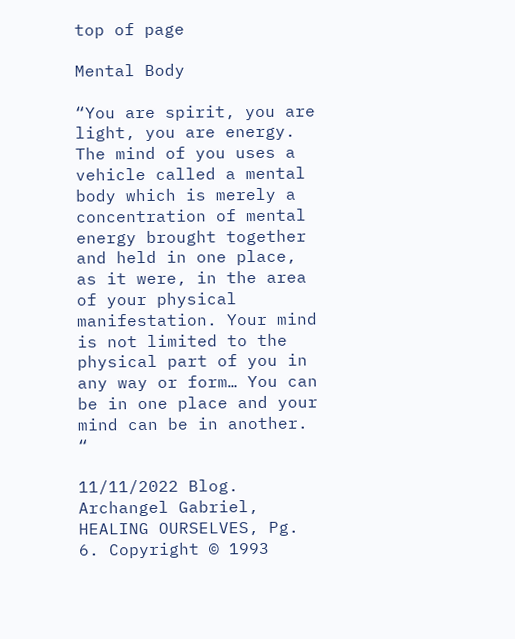top of page

Mental Body

“You are spirit, you are light, you are energy. The mind of you uses a vehicle called a mental body which is merely a concentration of mental energy brought together and held in one place, as it were, in the area of your physical manifestation. Your mind is not limited to the physical part of you in any way or form… You can be in one place and your mind can be in another. “

11/11/2022 Blog. Archangel Gabriel, HEALING OURSELVES, Pg. 6. Copyright © 1993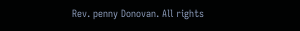Rev. penny Donovan. All rights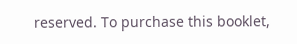reserved. To purchase this booklet,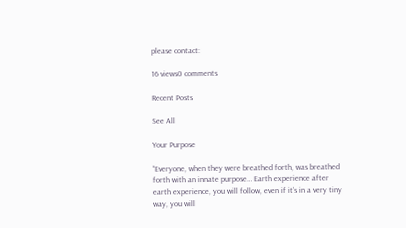please contact:

16 views0 comments

Recent Posts

See All

Your Purpose

“Everyone, when they were breathed forth, was breathed forth with an innate purpose… Earth experience after earth experience, you will follow, even if it’s in a very tiny way, you will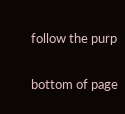follow the purp


bottom of page